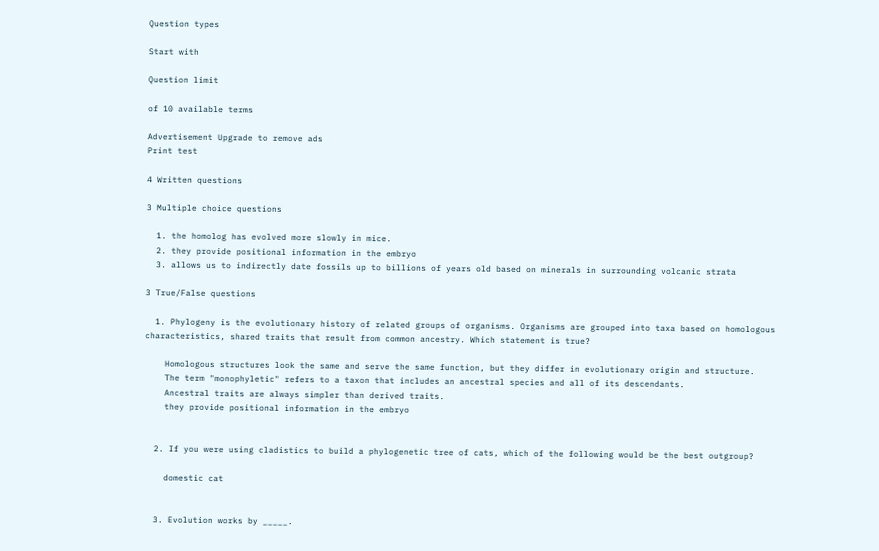Question types

Start with

Question limit

of 10 available terms

Advertisement Upgrade to remove ads
Print test

4 Written questions

3 Multiple choice questions

  1. the homolog has evolved more slowly in mice.
  2. they provide positional information in the embryo
  3. allows us to indirectly date fossils up to billions of years old based on minerals in surrounding volcanic strata

3 True/False questions

  1. Phylogeny is the evolutionary history of related groups of organisms. Organisms are grouped into taxa based on homologous characteristics, shared traits that result from common ancestry. Which statement is true?

    Homologous structures look the same and serve the same function, but they differ in evolutionary origin and structure.
    The term "monophyletic" refers to a taxon that includes an ancestral species and all of its descendants.
    Ancestral traits are always simpler than derived traits.
    they provide positional information in the embryo


  2. If you were using cladistics to build a phylogenetic tree of cats, which of the following would be the best outgroup?

    domestic cat


  3. Evolution works by _____.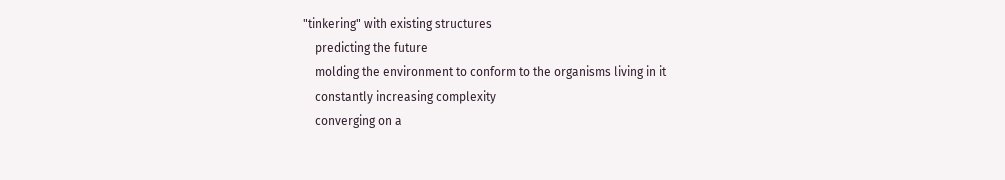"tinkering" with existing structures
    predicting the future
    molding the environment to conform to the organisms living in it
    constantly increasing complexity
    converging on a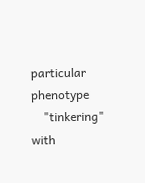particular phenotype
    "tinkering" with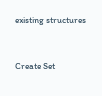existing structures


Create Set